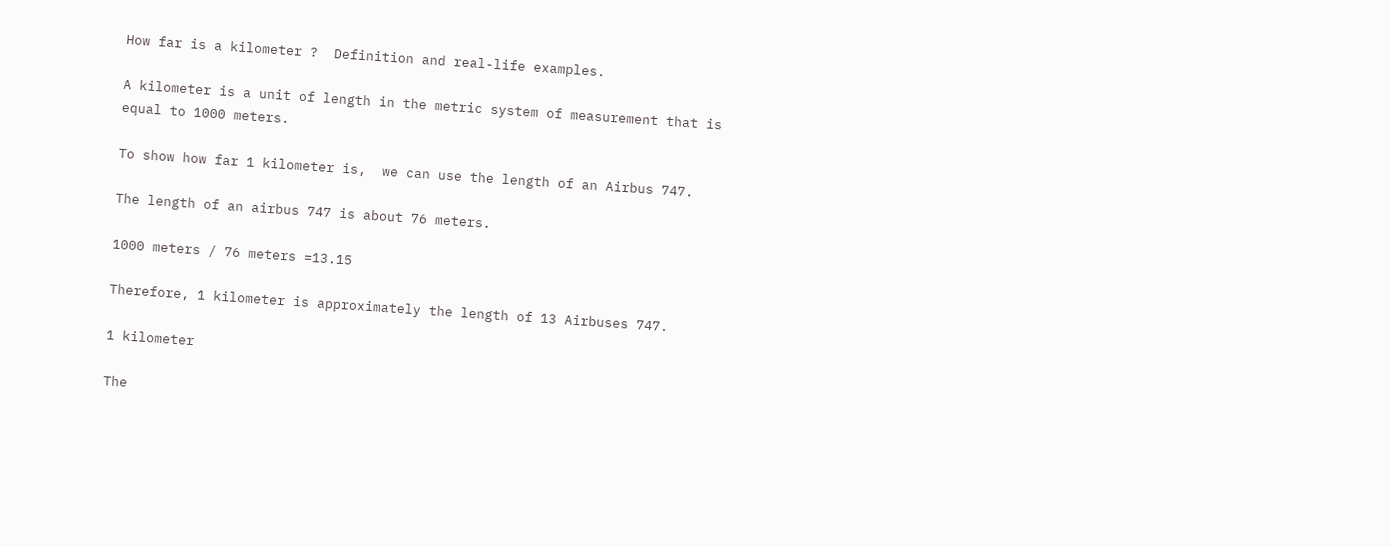How far is a kilometer ?  Definition and real-life examples.

A kilometer is a unit of length in the metric system of measurement that is equal to 1000 meters.

To show how far 1 kilometer is,  we can use the length of an Airbus 747.

The length of an airbus 747 is about 76 meters.

1000 meters / 76 meters =13.15

Therefore, 1 kilometer is approximately the length of 13 Airbuses 747.

1 kilometer

The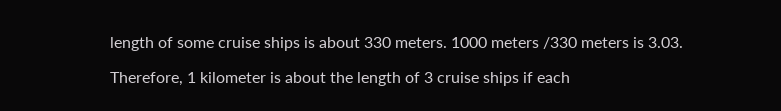length of some cruise ships is about 330 meters. 1000 meters /330 meters is 3.03.

Therefore, 1 kilometer is about the length of 3 cruise ships if each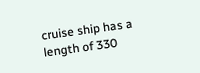cruise ship has a length of 330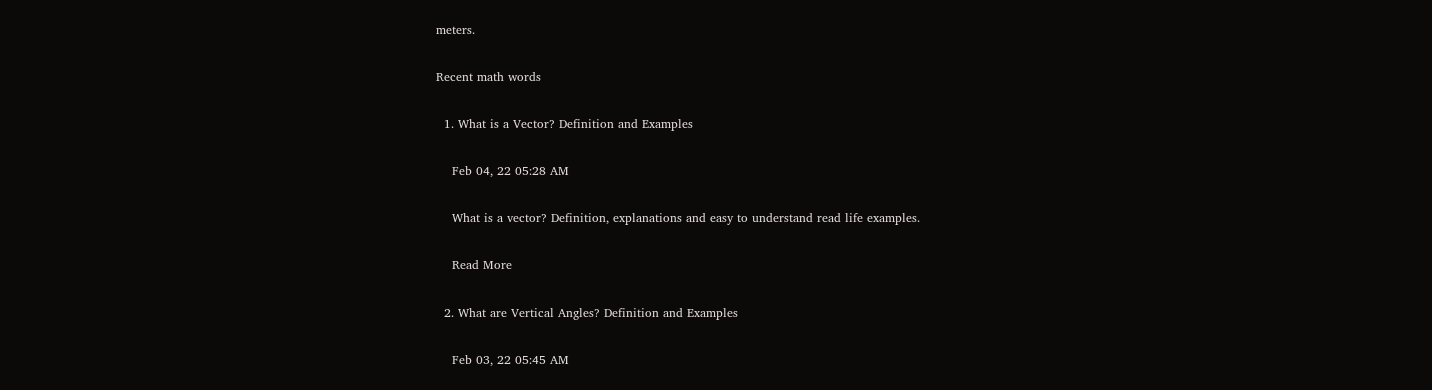meters.

Recent math words

  1. What is a Vector? Definition and Examples

    Feb 04, 22 05:28 AM

    What is a vector? Definition, explanations and easy to understand read life examples.

    Read More

  2. What are Vertical Angles? Definition and Examples

    Feb 03, 22 05:45 AM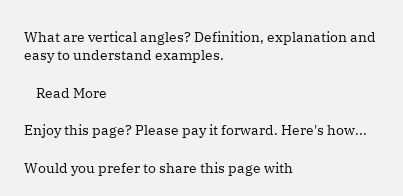What are vertical angles? Definition, explanation and easy to understand examples.

    Read More

Enjoy this page? Please pay it forward. Here's how...

Would you prefer to share this page with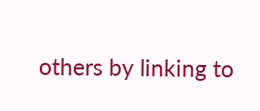others by linking to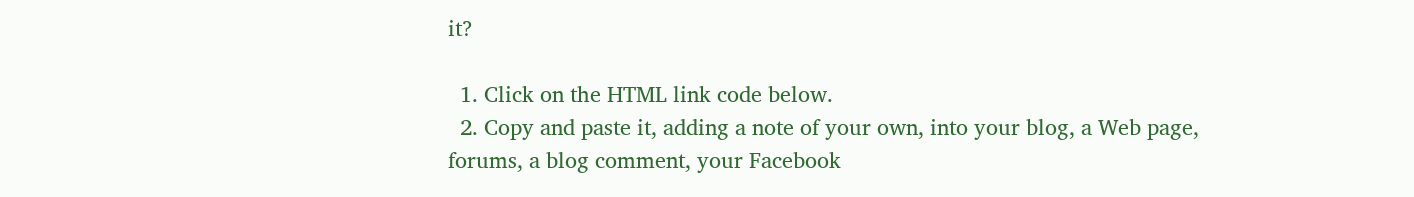it?

  1. Click on the HTML link code below.
  2. Copy and paste it, adding a note of your own, into your blog, a Web page, forums, a blog comment, your Facebook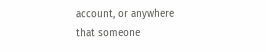account, or anywhere that someone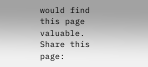would find this page valuable.
Share this page: